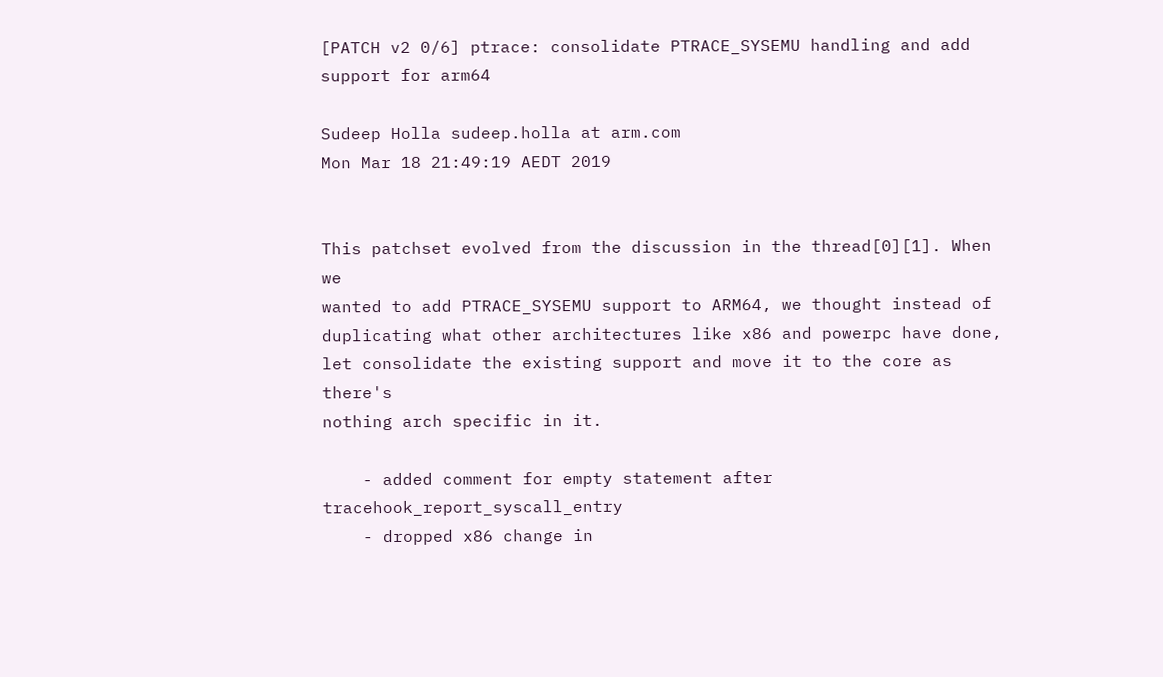[PATCH v2 0/6] ptrace: consolidate PTRACE_SYSEMU handling and add support for arm64

Sudeep Holla sudeep.holla at arm.com
Mon Mar 18 21:49:19 AEDT 2019


This patchset evolved from the discussion in the thread[0][1]. When we
wanted to add PTRACE_SYSEMU support to ARM64, we thought instead of
duplicating what other architectures like x86 and powerpc have done,
let consolidate the existing support and move it to the core as there's
nothing arch specific in it.

    - added comment for empty statement after tracehook_report_syscall_entry
    - dropped x86 change in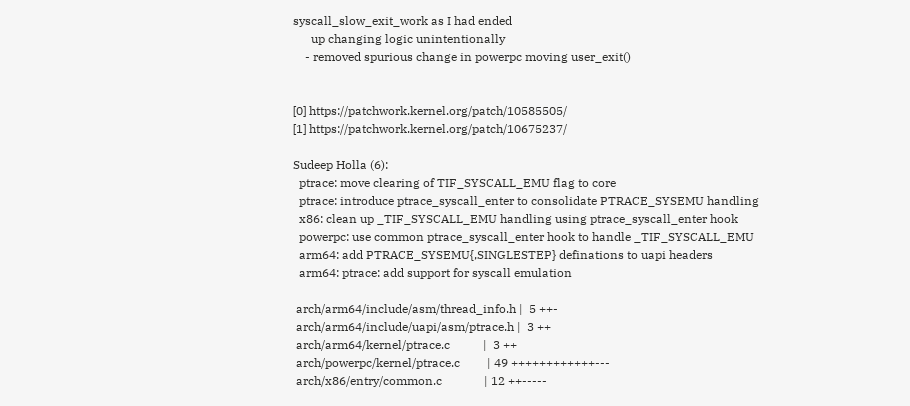syscall_slow_exit_work as I had ended
      up changing logic unintentionally
    - removed spurious change in powerpc moving user_exit()


[0] https://patchwork.kernel.org/patch/10585505/
[1] https://patchwork.kernel.org/patch/10675237/

Sudeep Holla (6):
  ptrace: move clearing of TIF_SYSCALL_EMU flag to core
  ptrace: introduce ptrace_syscall_enter to consolidate PTRACE_SYSEMU handling
  x86: clean up _TIF_SYSCALL_EMU handling using ptrace_syscall_enter hook
  powerpc: use common ptrace_syscall_enter hook to handle _TIF_SYSCALL_EMU
  arm64: add PTRACE_SYSEMU{,SINGLESTEP} definations to uapi headers
  arm64: ptrace: add support for syscall emulation

 arch/arm64/include/asm/thread_info.h |  5 ++-
 arch/arm64/include/uapi/asm/ptrace.h |  3 ++
 arch/arm64/kernel/ptrace.c           |  3 ++
 arch/powerpc/kernel/ptrace.c         | 49 ++++++++++++---
 arch/x86/entry/common.c              | 12 ++-----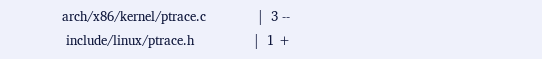arch/x86/kernel/ptrace.c             |  3 --
 include/linux/ptrace.h               |  1 +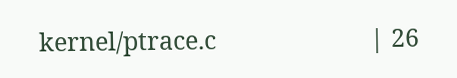kernel/ptrace.c                      | 26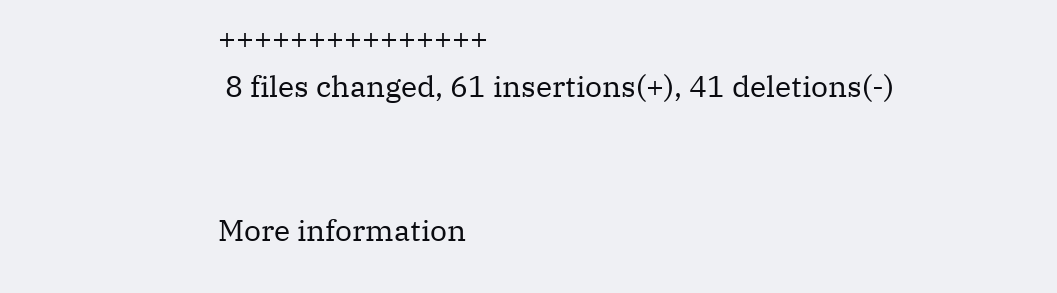+++++++++++++++
 8 files changed, 61 insertions(+), 41 deletions(-)


More information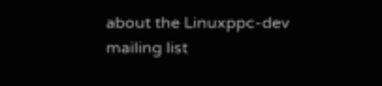about the Linuxppc-dev mailing list